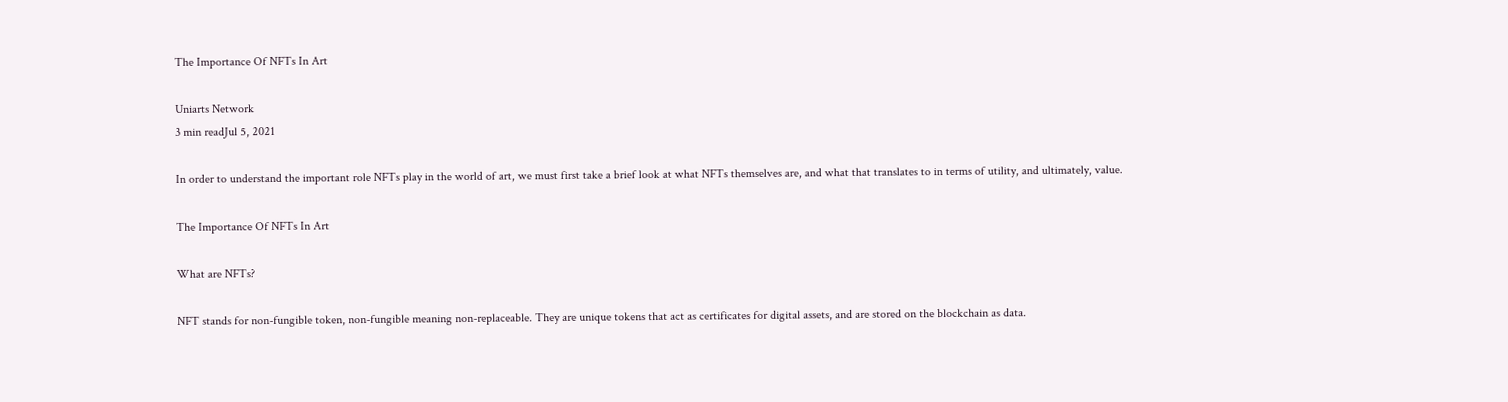The Importance Of NFTs In Art

Uniarts Network
3 min readJul 5, 2021

In order to understand the important role NFTs play in the world of art, we must first take a brief look at what NFTs themselves are, and what that translates to in terms of utility, and ultimately, value.

The Importance Of NFTs In Art

What are NFTs?

NFT stands for non-fungible token, non-fungible meaning non-replaceable. They are unique tokens that act as certificates for digital assets, and are stored on the blockchain as data.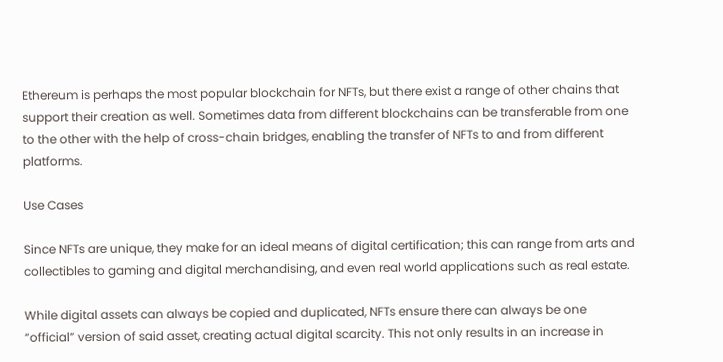Ethereum is perhaps the most popular blockchain for NFTs, but there exist a range of other chains that support their creation as well. Sometimes data from different blockchains can be transferable from one to the other with the help of cross-chain bridges, enabling the transfer of NFTs to and from different platforms.

Use Cases

Since NFTs are unique, they make for an ideal means of digital certification; this can range from arts and collectibles to gaming and digital merchandising, and even real world applications such as real estate.

While digital assets can always be copied and duplicated, NFTs ensure there can always be one “official” version of said asset, creating actual digital scarcity. This not only results in an increase in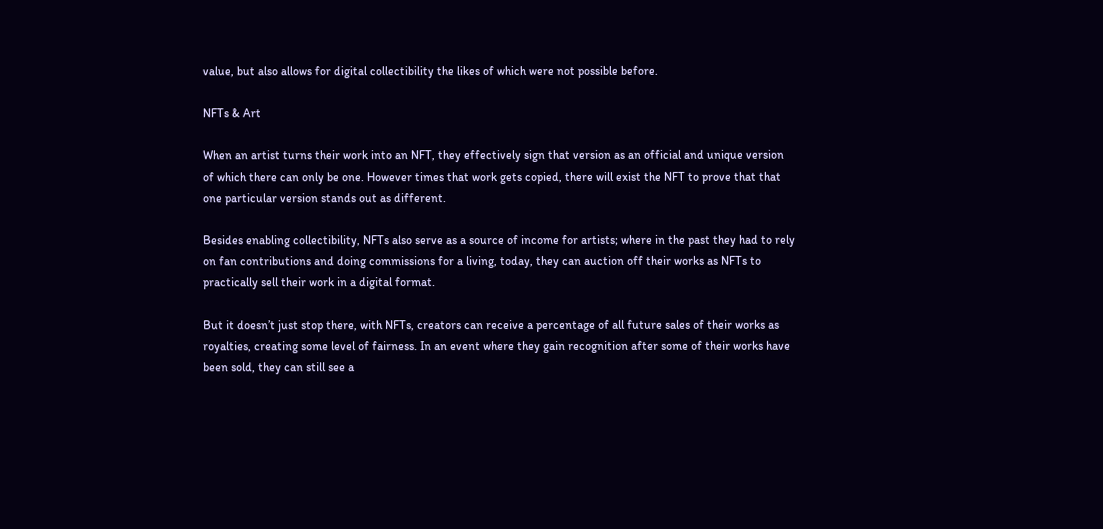value, but also allows for digital collectibility the likes of which were not possible before.

NFTs & Art

When an artist turns their work into an NFT, they effectively sign that version as an official and unique version of which there can only be one. However times that work gets copied, there will exist the NFT to prove that that one particular version stands out as different.

Besides enabling collectibility, NFTs also serve as a source of income for artists; where in the past they had to rely on fan contributions and doing commissions for a living, today, they can auction off their works as NFTs to practically sell their work in a digital format.

But it doesn’t just stop there, with NFTs, creators can receive a percentage of all future sales of their works as royalties, creating some level of fairness. In an event where they gain recognition after some of their works have been sold, they can still see a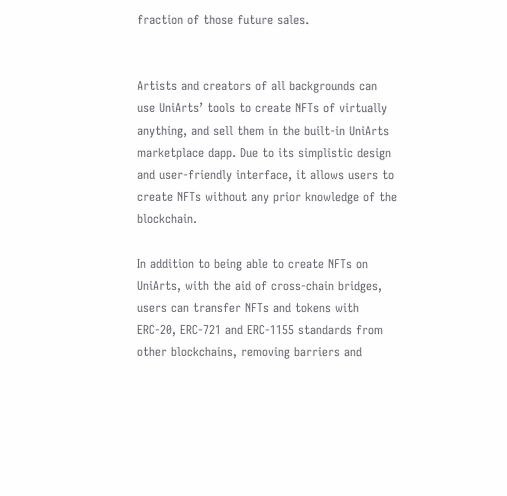fraction of those future sales.


Artists and creators of all backgrounds can use UniArts’ tools to create NFTs of virtually anything, and sell them in the built-in UniArts marketplace dapp. Due to its simplistic design and user-friendly interface, it allows users to create NFTs without any prior knowledge of the blockchain.

In addition to being able to create NFTs on UniArts, with the aid of cross-chain bridges, users can transfer NFTs and tokens with ERC-20, ERC-721 and ERC-1155 standards from other blockchains, removing barriers and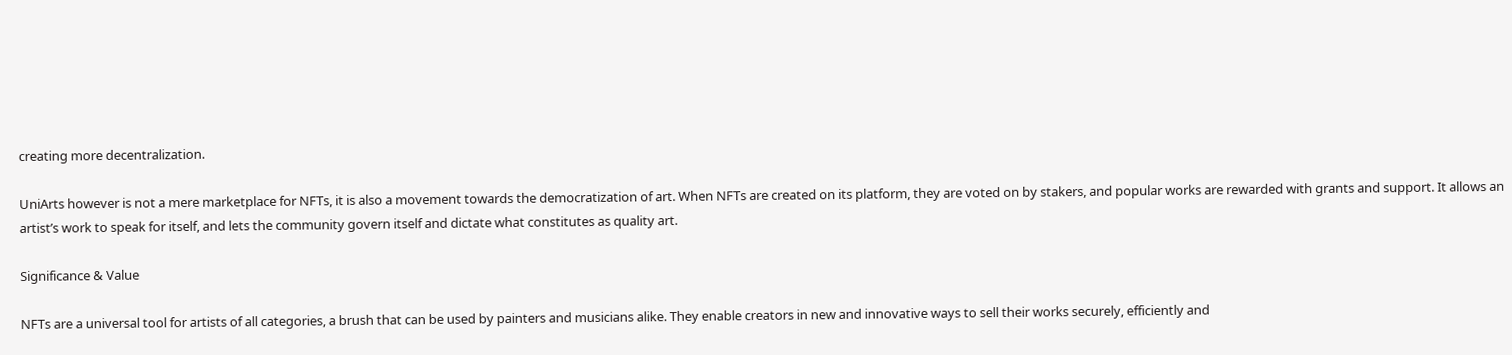creating more decentralization.

UniArts however is not a mere marketplace for NFTs, it is also a movement towards the democratization of art. When NFTs are created on its platform, they are voted on by stakers, and popular works are rewarded with grants and support. It allows an artist’s work to speak for itself, and lets the community govern itself and dictate what constitutes as quality art.

Significance & Value

NFTs are a universal tool for artists of all categories, a brush that can be used by painters and musicians alike. They enable creators in new and innovative ways to sell their works securely, efficiently and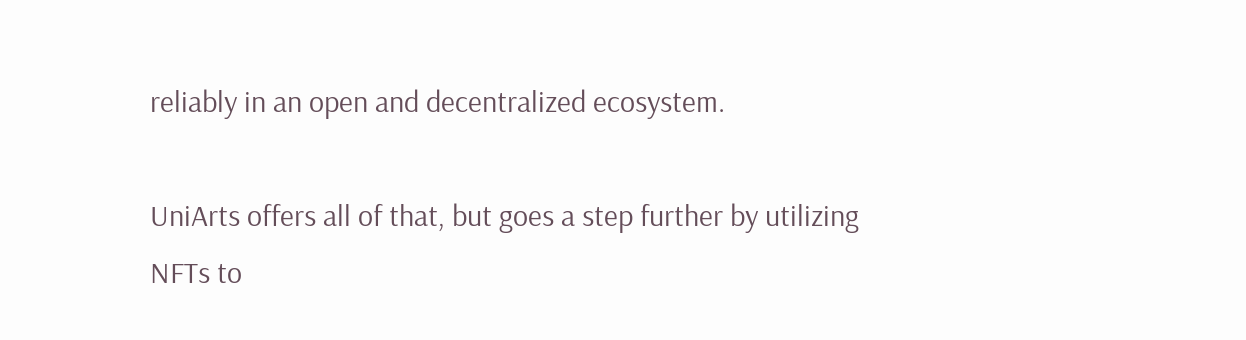reliably in an open and decentralized ecosystem.

UniArts offers all of that, but goes a step further by utilizing NFTs to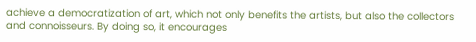achieve a democratization of art, which not only benefits the artists, but also the collectors and connoisseurs. By doing so, it encourages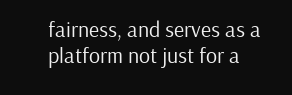fairness, and serves as a platform not just for a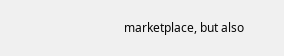marketplace, but also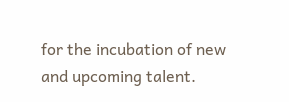for the incubation of new and upcoming talent.